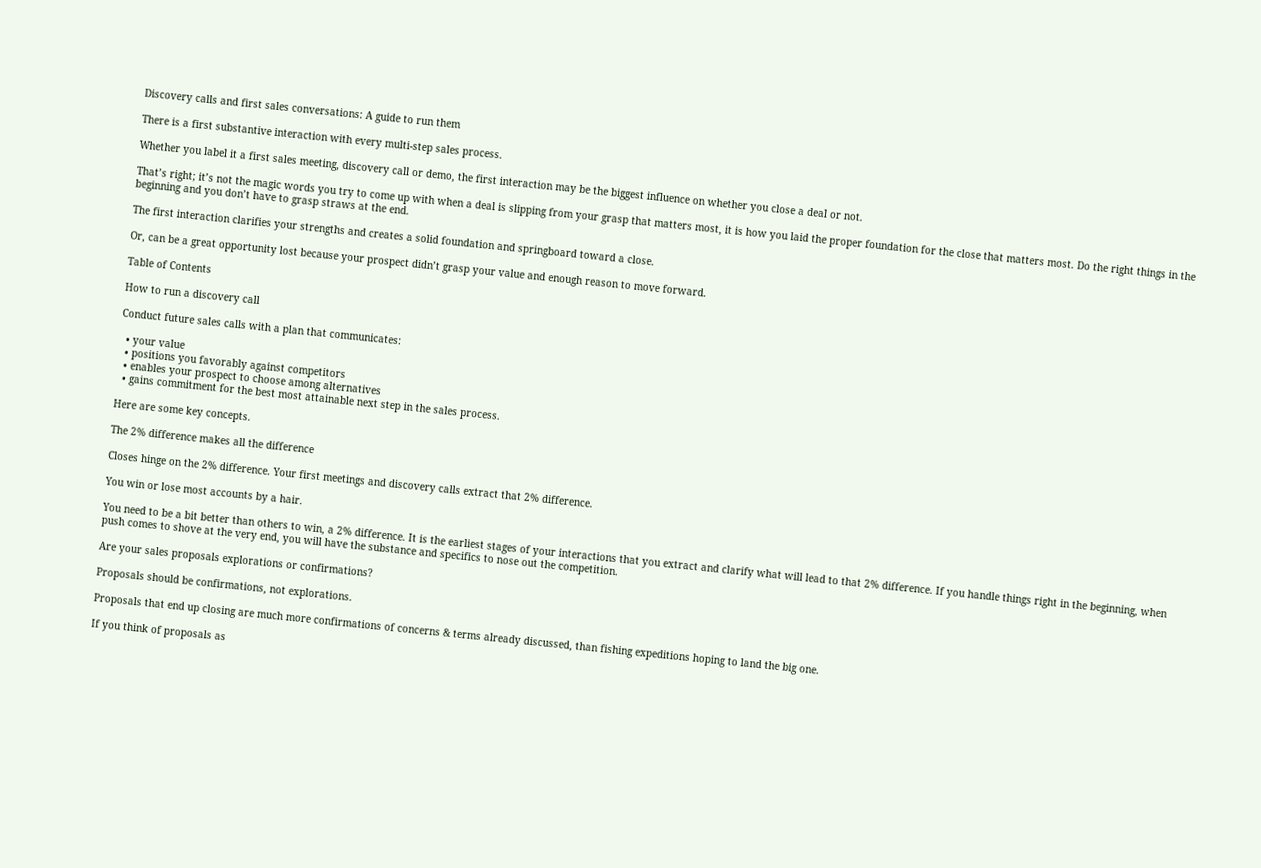Discovery calls and first sales conversations: A guide to run them

There is a first substantive interaction with every multi-step sales process.

Whether you label it a first sales meeting, discovery call or demo, the first interaction may be the biggest influence on whether you close a deal or not.

That’s right; it’s not the magic words you try to come up with when a deal is slipping from your grasp that matters most, it is how you laid the proper foundation for the close that matters most. Do the right things in the beginning and you don’t have to grasp straws at the end.

The first interaction clarifies your strengths and creates a solid foundation and springboard toward a close.

Or, can be a great opportunity lost because your prospect didn’t grasp your value and enough reason to move forward.

Table of Contents

How to run a discovery call

Conduct future sales calls with a plan that communicates:

  • your value
  • positions you favorably against competitors
  • enables your prospect to choose among alternatives
  • gains commitment for the best most attainable next step in the sales process.

Here are some key concepts.

The 2% difference makes all the difference

Closes hinge on the 2% difference. Your first meetings and discovery calls extract that 2% difference.

You win or lose most accounts by a hair.

You need to be a bit better than others to win, a 2% difference. It is the earliest stages of your interactions that you extract and clarify what will lead to that 2% difference. If you handle things right in the beginning, when push comes to shove at the very end, you will have the substance and specifics to nose out the competition.

Are your sales proposals explorations or confirmations?

Proposals should be confirmations, not explorations.

Proposals that end up closing are much more confirmations of concerns & terms already discussed, than fishing expeditions hoping to land the big one.

If you think of proposals as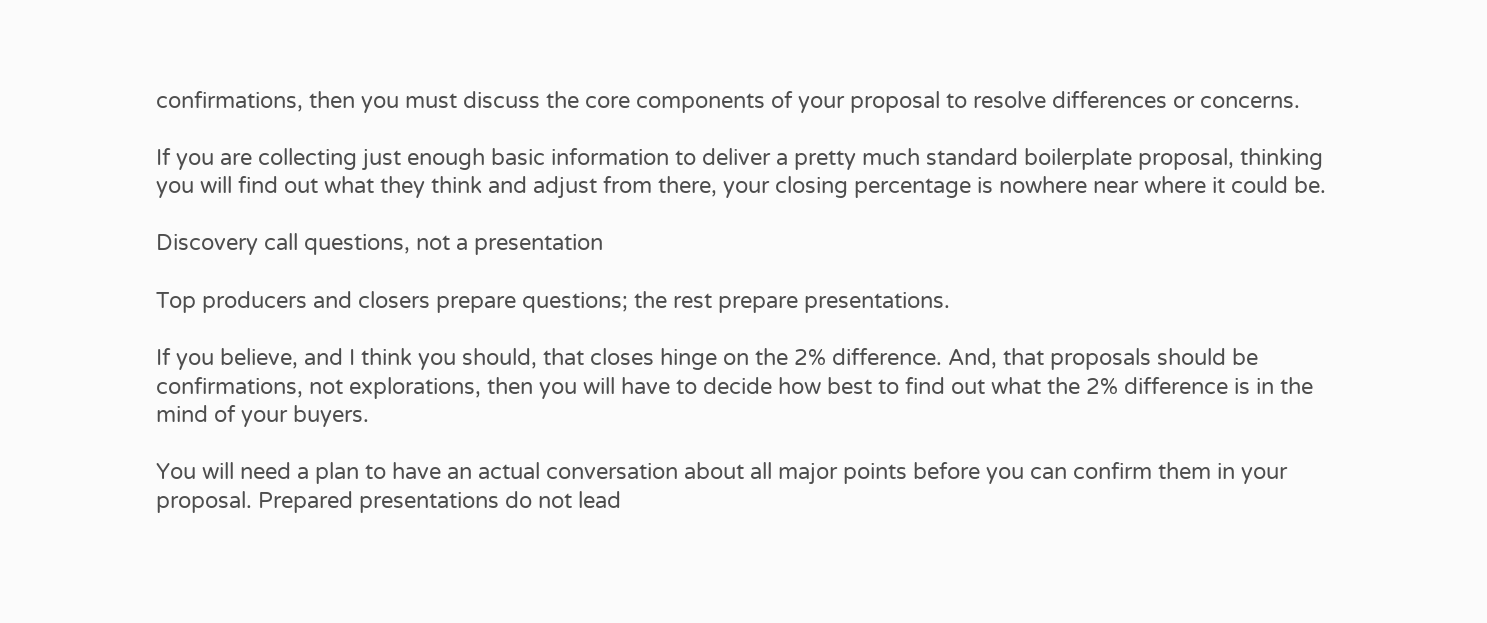confirmations, then you must discuss the core components of your proposal to resolve differences or concerns.

If you are collecting just enough basic information to deliver a pretty much standard boilerplate proposal, thinking you will find out what they think and adjust from there, your closing percentage is nowhere near where it could be.

Discovery call questions, not a presentation

Top producers and closers prepare questions; the rest prepare presentations.

If you believe, and I think you should, that closes hinge on the 2% difference. And, that proposals should be confirmations, not explorations, then you will have to decide how best to find out what the 2% difference is in the mind of your buyers.

You will need a plan to have an actual conversation about all major points before you can confirm them in your proposal. Prepared presentations do not lead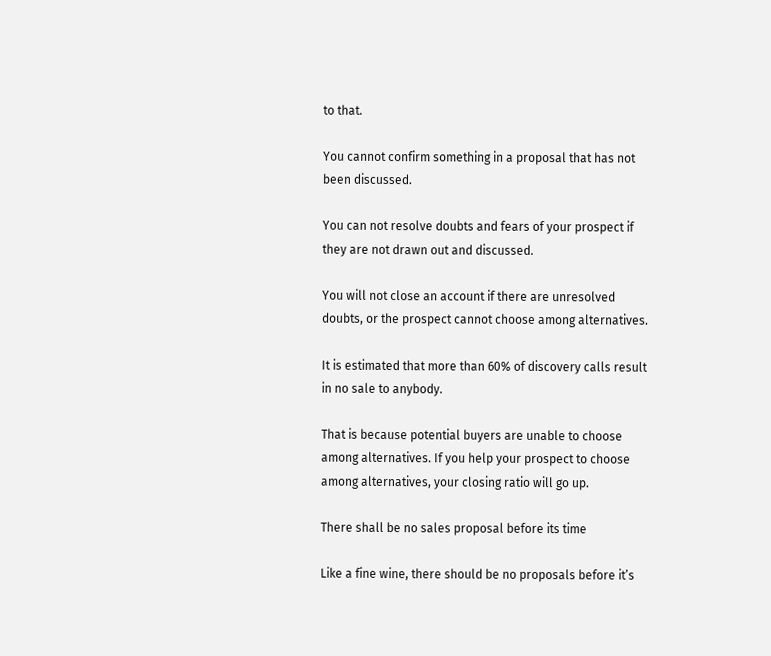to that.

You cannot confirm something in a proposal that has not been discussed.

You can not resolve doubts and fears of your prospect if they are not drawn out and discussed.

You will not close an account if there are unresolved doubts, or the prospect cannot choose among alternatives.

It is estimated that more than 60% of discovery calls result in no sale to anybody.

That is because potential buyers are unable to choose among alternatives. If you help your prospect to choose among alternatives, your closing ratio will go up.

There shall be no sales proposal before its time

Like a fine wine, there should be no proposals before it’s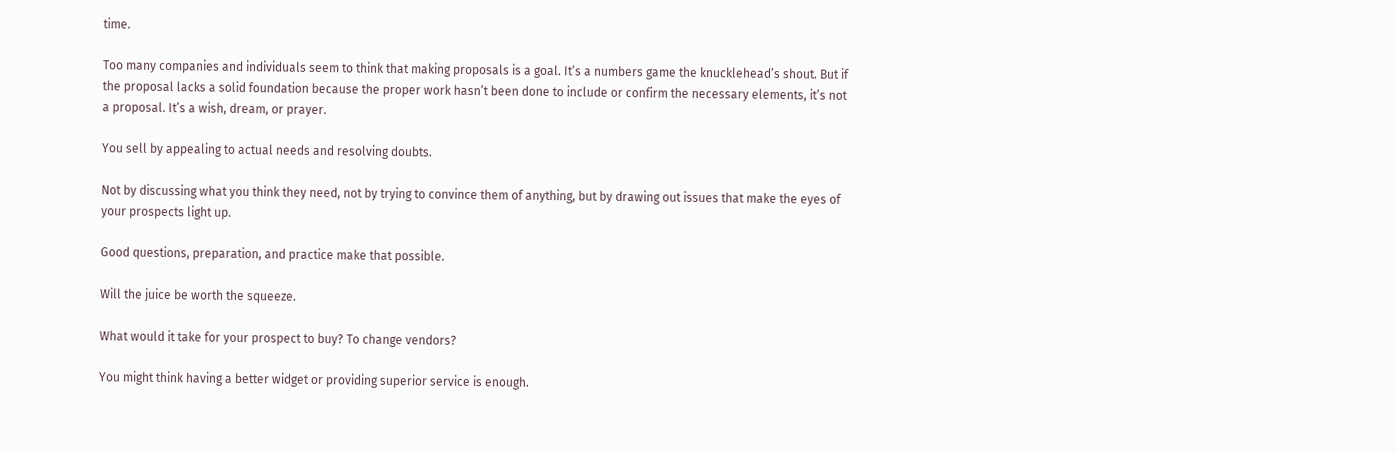time.

Too many companies and individuals seem to think that making proposals is a goal. It’s a numbers game the knucklehead’s shout. But if the proposal lacks a solid foundation because the proper work hasn’t been done to include or confirm the necessary elements, it’s not a proposal. It’s a wish, dream, or prayer.

You sell by appealing to actual needs and resolving doubts.

Not by discussing what you think they need, not by trying to convince them of anything, but by drawing out issues that make the eyes of your prospects light up.

Good questions, preparation, and practice make that possible.

Will the juice be worth the squeeze.

What would it take for your prospect to buy? To change vendors?

You might think having a better widget or providing superior service is enough.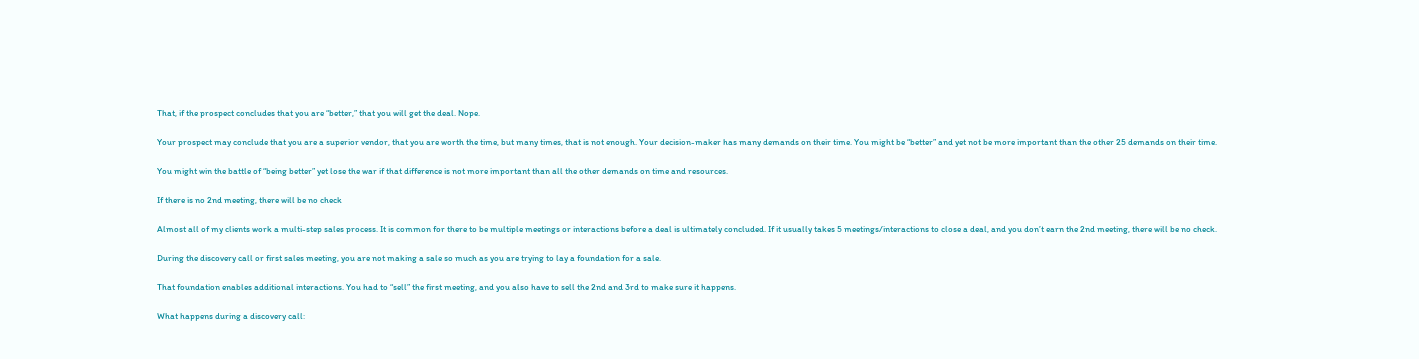That, if the prospect concludes that you are “better,” that you will get the deal. Nope.

Your prospect may conclude that you are a superior vendor, that you are worth the time, but many times, that is not enough. Your decision-maker has many demands on their time. You might be “better” and yet not be more important than the other 25 demands on their time.

You might win the battle of “being better” yet lose the war if that difference is not more important than all the other demands on time and resources.

If there is no 2nd meeting, there will be no check

Almost all of my clients work a multi-step sales process. It is common for there to be multiple meetings or interactions before a deal is ultimately concluded. If it usually takes 5 meetings/interactions to close a deal, and you don’t earn the 2nd meeting, there will be no check.

During the discovery call or first sales meeting, you are not making a sale so much as you are trying to lay a foundation for a sale.

That foundation enables additional interactions. You had to “sell” the first meeting, and you also have to sell the 2nd and 3rd to make sure it happens.

What happens during a discovery call: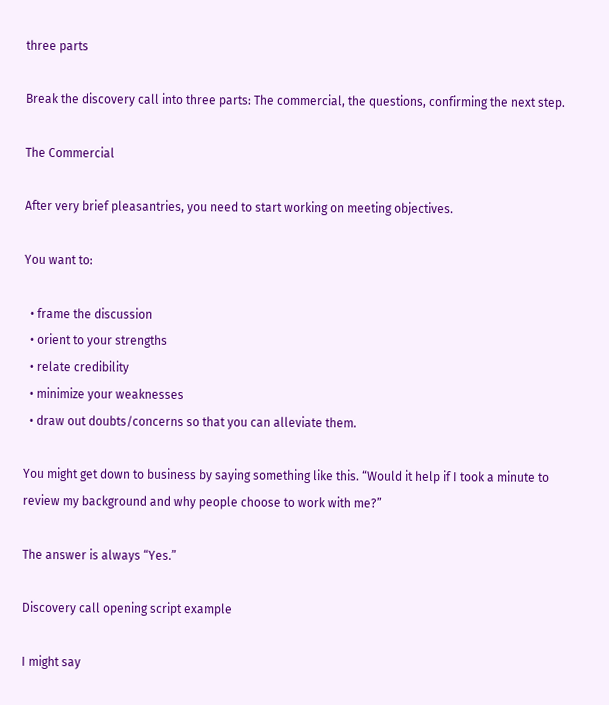three parts

Break the discovery call into three parts: The commercial, the questions, confirming the next step.

The Commercial

After very brief pleasantries, you need to start working on meeting objectives.

You want to:

  • frame the discussion
  • orient to your strengths
  • relate credibility
  • minimize your weaknesses
  • draw out doubts/concerns so that you can alleviate them.

You might get down to business by saying something like this. “Would it help if I took a minute to review my background and why people choose to work with me?”

The answer is always “Yes.”

Discovery call opening script example

I might say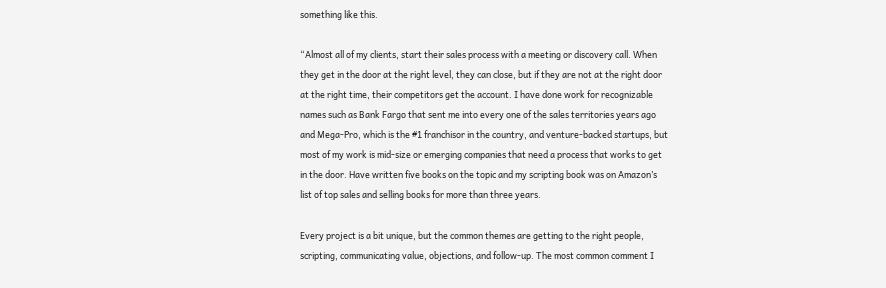something like this.

“Almost all of my clients, start their sales process with a meeting or discovery call. When they get in the door at the right level, they can close, but if they are not at the right door at the right time, their competitors get the account. I have done work for recognizable names such as Bank Fargo that sent me into every one of the sales territories years ago and Mega-Pro, which is the #1 franchisor in the country, and venture-backed startups, but most of my work is mid-size or emerging companies that need a process that works to get in the door. Have written five books on the topic and my scripting book was on Amazon’s list of top sales and selling books for more than three years.

Every project is a bit unique, but the common themes are getting to the right people, scripting, communicating value, objections, and follow-up. The most common comment I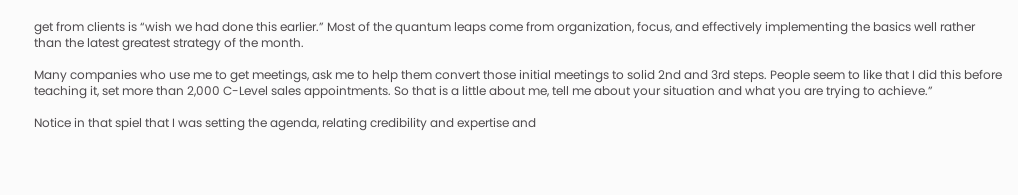get from clients is “wish we had done this earlier.” Most of the quantum leaps come from organization, focus, and effectively implementing the basics well rather than the latest greatest strategy of the month.

Many companies who use me to get meetings, ask me to help them convert those initial meetings to solid 2nd and 3rd steps. People seem to like that I did this before teaching it, set more than 2,000 C-Level sales appointments. So that is a little about me, tell me about your situation and what you are trying to achieve.”

Notice in that spiel that I was setting the agenda, relating credibility and expertise and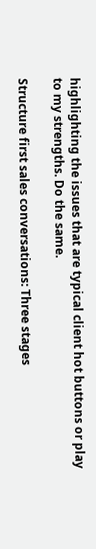highlighting the issues that are typical client hot buttons or play to my strengths. Do the same.

Structure first sales conversations: Three stages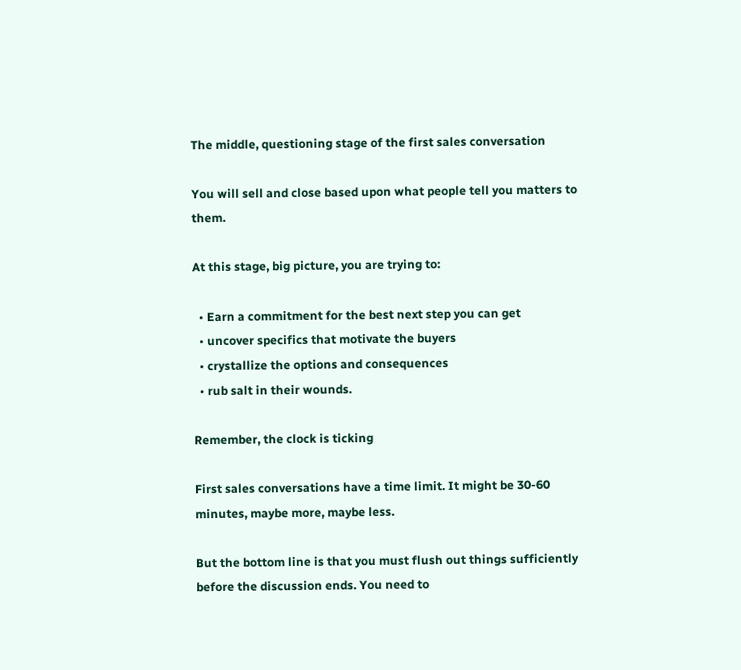The middle, questioning stage of the first sales conversation

You will sell and close based upon what people tell you matters to them.

At this stage, big picture, you are trying to:

  • Earn a commitment for the best next step you can get
  • uncover specifics that motivate the buyers
  • crystallize the options and consequences
  • rub salt in their wounds.

Remember, the clock is ticking

First sales conversations have a time limit. It might be 30-60 minutes, maybe more, maybe less.

But the bottom line is that you must flush out things sufficiently before the discussion ends. You need to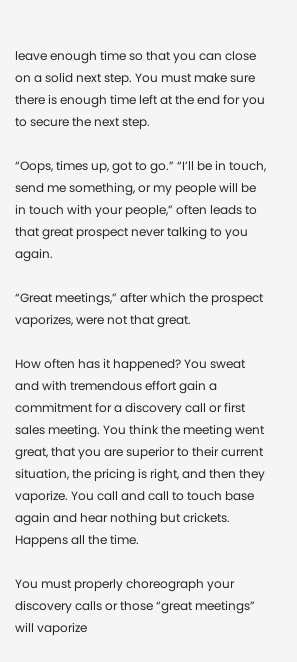leave enough time so that you can close on a solid next step. You must make sure there is enough time left at the end for you to secure the next step.

“Oops, times up, got to go.” “I’ll be in touch, send me something, or my people will be in touch with your people,” often leads to that great prospect never talking to you again.

“Great meetings,” after which the prospect vaporizes, were not that great.

How often has it happened? You sweat and with tremendous effort gain a commitment for a discovery call or first sales meeting. You think the meeting went great, that you are superior to their current situation, the pricing is right, and then they vaporize. You call and call to touch base again and hear nothing but crickets. Happens all the time.

You must properly choreograph your discovery calls or those “great meetings” will vaporize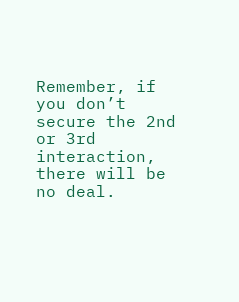Remember, if you don’t secure the 2nd or 3rd interaction, there will be no deal.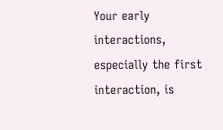Your early interactions, especially the first interaction, is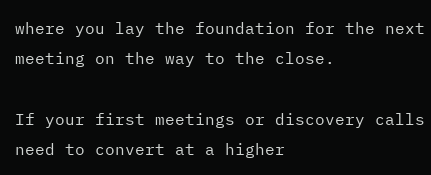where you lay the foundation for the next meeting on the way to the close.

If your first meetings or discovery calls need to convert at a higher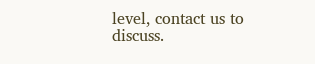level, contact us to discuss.